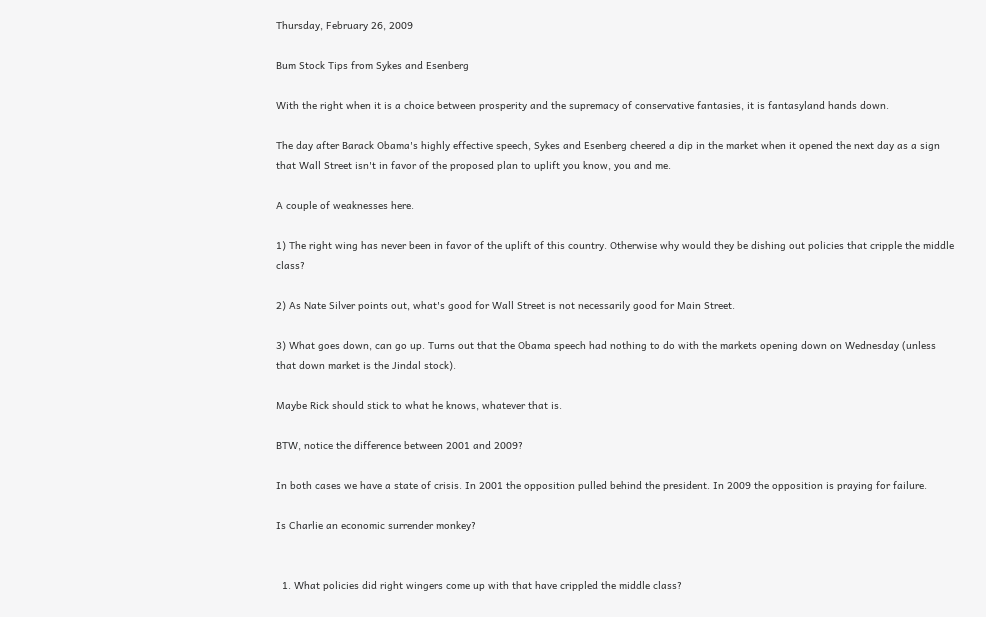Thursday, February 26, 2009

Bum Stock Tips from Sykes and Esenberg

With the right when it is a choice between prosperity and the supremacy of conservative fantasies, it is fantasyland hands down.

The day after Barack Obama's highly effective speech, Sykes and Esenberg cheered a dip in the market when it opened the next day as a sign that Wall Street isn't in favor of the proposed plan to uplift you know, you and me.

A couple of weaknesses here.

1) The right wing has never been in favor of the uplift of this country. Otherwise why would they be dishing out policies that cripple the middle class?

2) As Nate Silver points out, what's good for Wall Street is not necessarily good for Main Street.

3) What goes down, can go up. Turns out that the Obama speech had nothing to do with the markets opening down on Wednesday (unless that down market is the Jindal stock).

Maybe Rick should stick to what he knows, whatever that is.

BTW, notice the difference between 2001 and 2009?

In both cases we have a state of crisis. In 2001 the opposition pulled behind the president. In 2009 the opposition is praying for failure.

Is Charlie an economic surrender monkey?


  1. What policies did right wingers come up with that have crippled the middle class?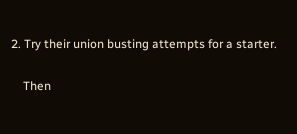2. Try their union busting attempts for a starter.

    Then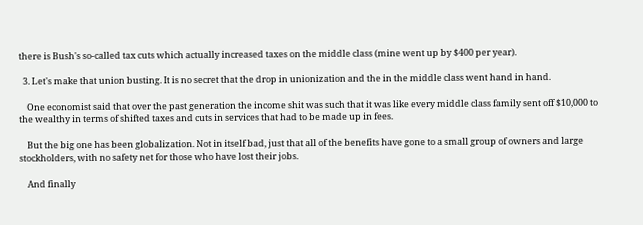there is Bush's so-called tax cuts which actually increased taxes on the middle class (mine went up by $400 per year).

  3. Let's make that union busting. It is no secret that the drop in unionization and the in the middle class went hand in hand.

    One economist said that over the past generation the income shit was such that it was like every middle class family sent off $10,000 to the wealthy in terms of shifted taxes and cuts in services that had to be made up in fees.

    But the big one has been globalization. Not in itself bad, just that all of the benefits have gone to a small group of owners and large stockholders, with no safety net for those who have lost their jobs.

    And finally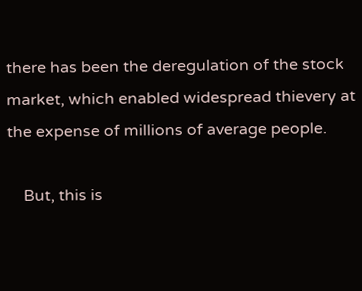there has been the deregulation of the stock market, which enabled widespread thievery at the expense of millions of average people.

    But, this is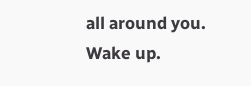all around you. Wake up.